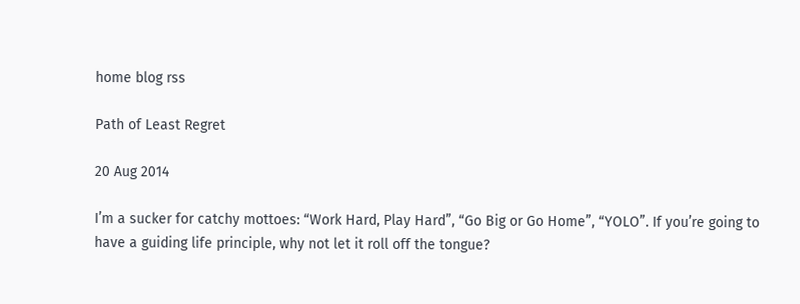home blog rss

Path of Least Regret

20 Aug 2014

I’m a sucker for catchy mottoes: “Work Hard, Play Hard”, “Go Big or Go Home”, “YOLO”. If you’re going to have a guiding life principle, why not let it roll off the tongue?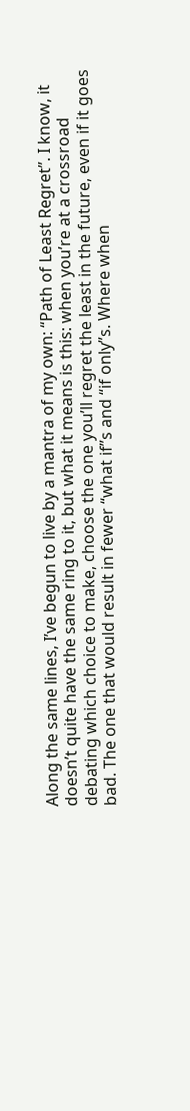Along the same lines, I’ve begun to live by a mantra of my own: “Path of Least Regret”. I know, it doesn’t quite have the same ring to it, but what it means is this: when you’re at a crossroad debating which choice to make, choose the one you’ll regret the least in the future, even if it goes bad. The one that would result in fewer “what if”s and “if only”s. Where when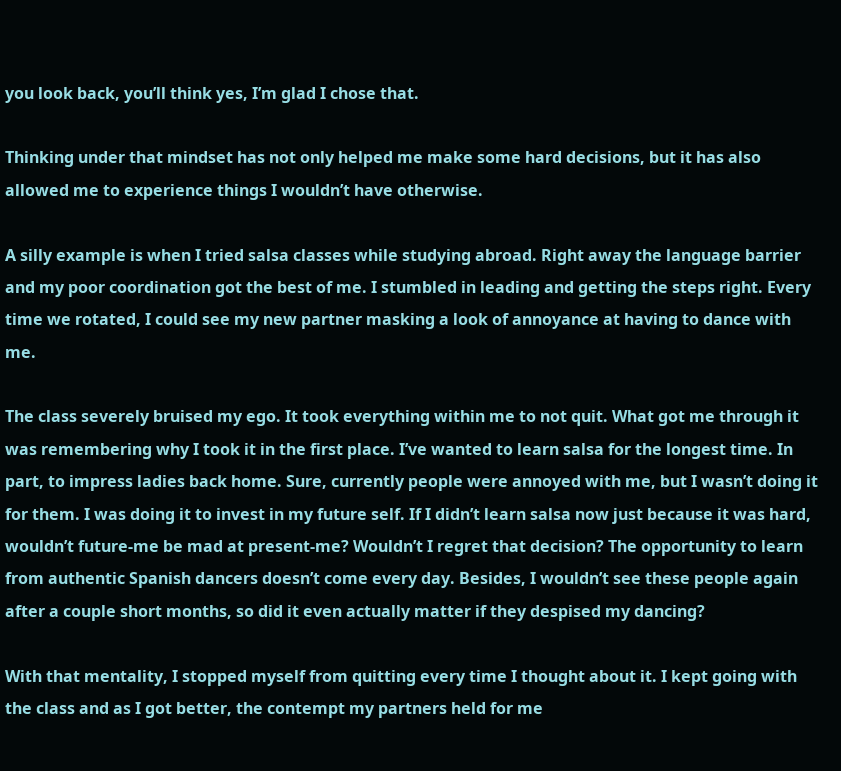you look back, you’ll think yes, I’m glad I chose that.

Thinking under that mindset has not only helped me make some hard decisions, but it has also allowed me to experience things I wouldn’t have otherwise.

A silly example is when I tried salsa classes while studying abroad. Right away the language barrier and my poor coordination got the best of me. I stumbled in leading and getting the steps right. Every time we rotated, I could see my new partner masking a look of annoyance at having to dance with me.

The class severely bruised my ego. It took everything within me to not quit. What got me through it was remembering why I took it in the first place. I’ve wanted to learn salsa for the longest time. In part, to impress ladies back home. Sure, currently people were annoyed with me, but I wasn’t doing it for them. I was doing it to invest in my future self. If I didn’t learn salsa now just because it was hard, wouldn’t future-me be mad at present-me? Wouldn’t I regret that decision? The opportunity to learn from authentic Spanish dancers doesn’t come every day. Besides, I wouldn’t see these people again after a couple short months, so did it even actually matter if they despised my dancing?

With that mentality, I stopped myself from quitting every time I thought about it. I kept going with the class and as I got better, the contempt my partners held for me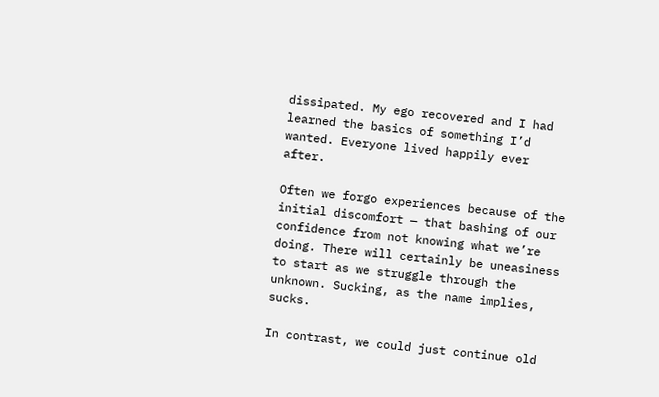dissipated. My ego recovered and I had learned the basics of something I’d wanted. Everyone lived happily ever after.

Often we forgo experiences because of the initial discomfort — that bashing of our confidence from not knowing what we’re doing. There will certainly be uneasiness to start as we struggle through the unknown. Sucking, as the name implies, sucks.

In contrast, we could just continue old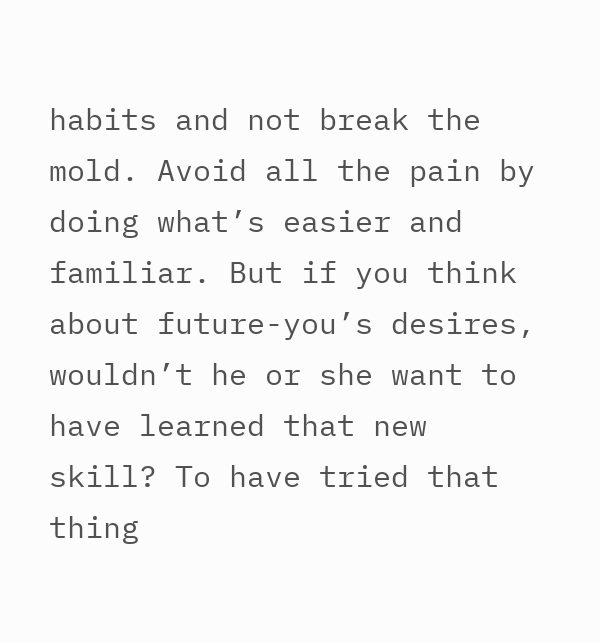habits and not break the mold. Avoid all the pain by doing what’s easier and familiar. But if you think about future-you’s desires, wouldn’t he or she want to have learned that new skill? To have tried that thing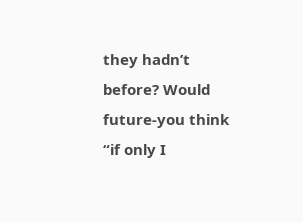they hadn’t before? Would future-you think “if only I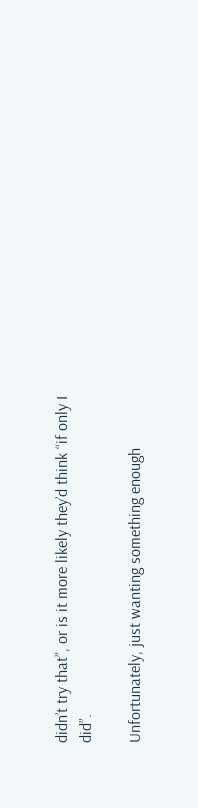didn’t try that”, or is it more likely they’d think “if only I did”.

Unfortunately, just wanting something enough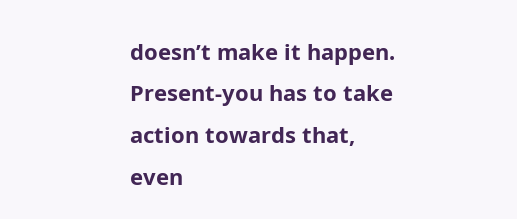doesn’t make it happen. Present-you has to take action towards that, even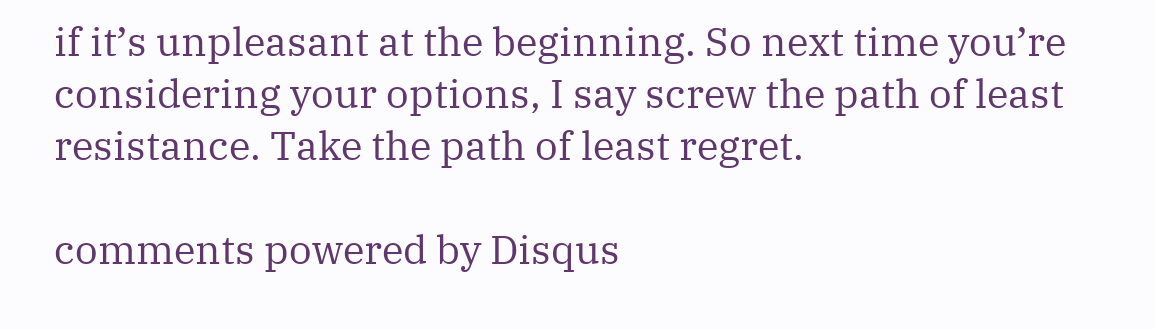if it’s unpleasant at the beginning. So next time you’re considering your options, I say screw the path of least resistance. Take the path of least regret.

comments powered by Disqus